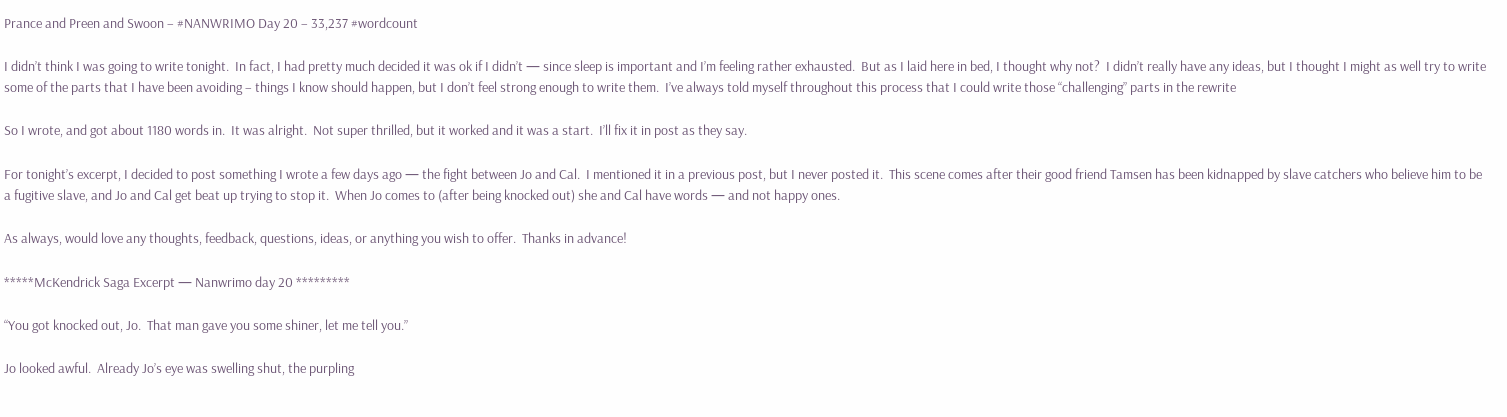Prance and Preen and Swoon – #NANWRIMO Day 20 – 33,237 #wordcount

I didn’t think I was going to write tonight.  In fact, I had pretty much decided it was ok if I didn’t — since sleep is important and I’m feeling rather exhausted.  But as I laid here in bed, I thought why not?  I didn’t really have any ideas, but I thought I might as well try to write some of the parts that I have been avoiding – things I know should happen, but I don’t feel strong enough to write them.  I’ve always told myself throughout this process that I could write those “challenging” parts in the rewrite

So I wrote, and got about 1180 words in.  It was alright.  Not super thrilled, but it worked and it was a start.  I’ll fix it in post as they say.

For tonight’s excerpt, I decided to post something I wrote a few days ago — the fight between Jo and Cal.  I mentioned it in a previous post, but I never posted it.  This scene comes after their good friend Tamsen has been kidnapped by slave catchers who believe him to be a fugitive slave, and Jo and Cal get beat up trying to stop it.  When Jo comes to (after being knocked out) she and Cal have words — and not happy ones.

As always, would love any thoughts, feedback, questions, ideas, or anything you wish to offer.  Thanks in advance!

*****McKendrick Saga Excerpt — Nanwrimo day 20 *********

“You got knocked out, Jo.  That man gave you some shiner, let me tell you.”

Jo looked awful.  Already Jo’s eye was swelling shut, the purpling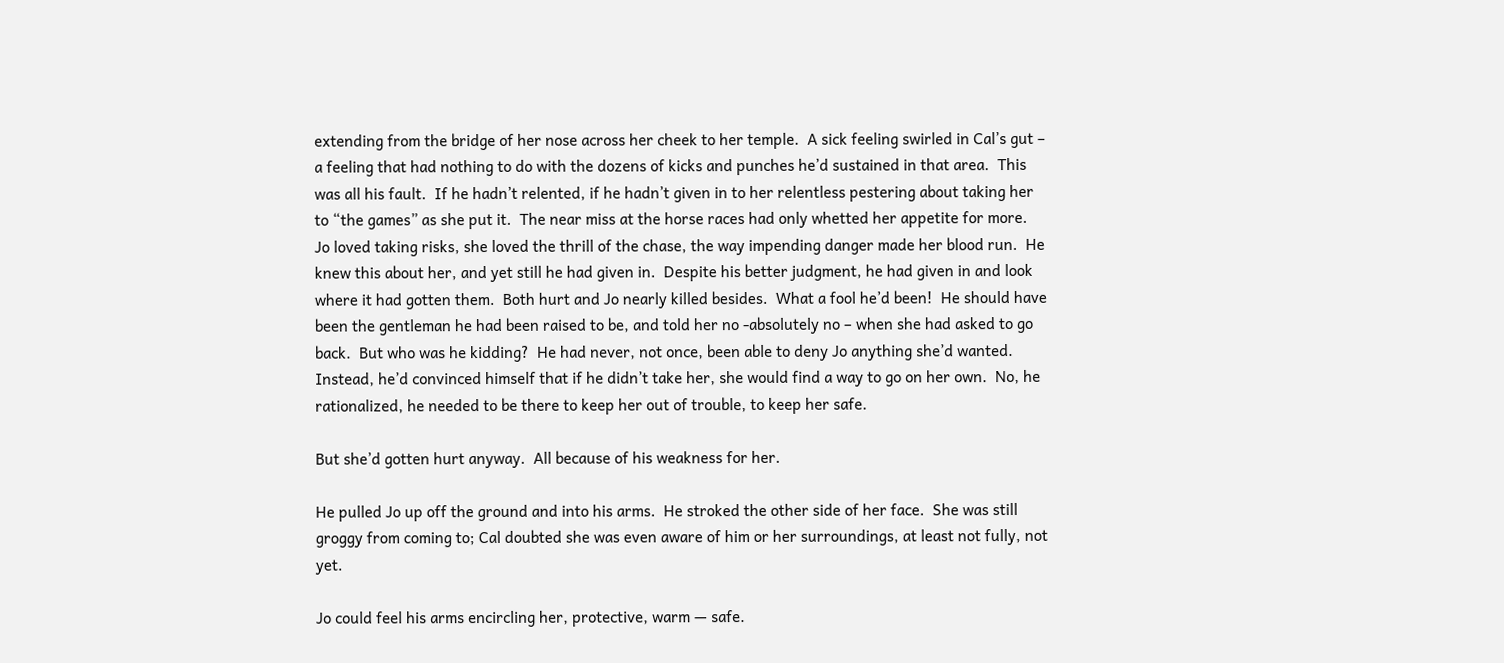extending from the bridge of her nose across her cheek to her temple.  A sick feeling swirled in Cal’s gut – a feeling that had nothing to do with the dozens of kicks and punches he’d sustained in that area.  This was all his fault.  If he hadn’t relented, if he hadn’t given in to her relentless pestering about taking her to “the games” as she put it.  The near miss at the horse races had only whetted her appetite for more.  Jo loved taking risks, she loved the thrill of the chase, the way impending danger made her blood run.  He knew this about her, and yet still he had given in.  Despite his better judgment, he had given in and look where it had gotten them.  Both hurt and Jo nearly killed besides.  What a fool he’d been!  He should have been the gentleman he had been raised to be, and told her no -absolutely no – when she had asked to go back.  But who was he kidding?  He had never, not once, been able to deny Jo anything she’d wanted.  Instead, he’d convinced himself that if he didn’t take her, she would find a way to go on her own.  No, he rationalized, he needed to be there to keep her out of trouble, to keep her safe.

But she’d gotten hurt anyway.  All because of his weakness for her.

He pulled Jo up off the ground and into his arms.  He stroked the other side of her face.  She was still groggy from coming to; Cal doubted she was even aware of him or her surroundings, at least not fully, not yet.

Jo could feel his arms encircling her, protective, warm — safe.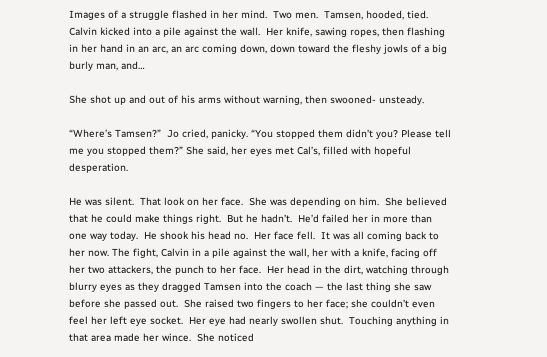Images of a struggle flashed in her mind.  Two men.  Tamsen, hooded, tied.  Calvin kicked into a pile against the wall.  Her knife, sawing ropes, then flashing in her hand in an arc, an arc coming down, down toward the fleshy jowls of a big burly man, and…

She shot up and out of his arms without warning, then swooned- unsteady.

“Where’s Tamsen?”  Jo cried, panicky. “You stopped them didn’t you? Please tell me you stopped them?” She said, her eyes met Cal’s, filled with hopeful desperation.

He was silent.  That look on her face.  She was depending on him.  She believed that he could make things right.  But he hadn’t.  He’d failed her in more than one way today.  He shook his head no.  Her face fell.  It was all coming back to her now. The fight, Calvin in a pile against the wall, her with a knife, facing off her two attackers, the punch to her face.  Her head in the dirt, watching through blurry eyes as they dragged Tamsen into the coach — the last thing she saw before she passed out.  She raised two fingers to her face; she couldn’t even feel her left eye socket.  Her eye had nearly swollen shut.  Touching anything in that area made her wince.  She noticed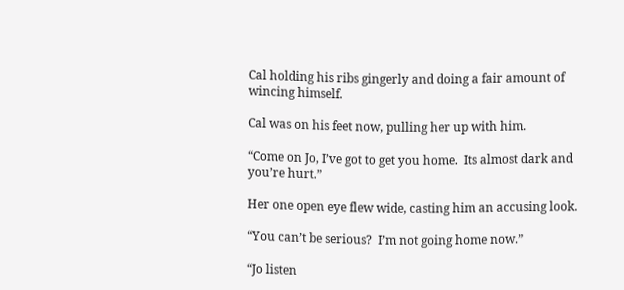Cal holding his ribs gingerly and doing a fair amount of wincing himself.

Cal was on his feet now, pulling her up with him.

“Come on Jo, I’ve got to get you home.  Its almost dark and you’re hurt.”

Her one open eye flew wide, casting him an accusing look.

“You can’t be serious?  I’m not going home now.”

“Jo listen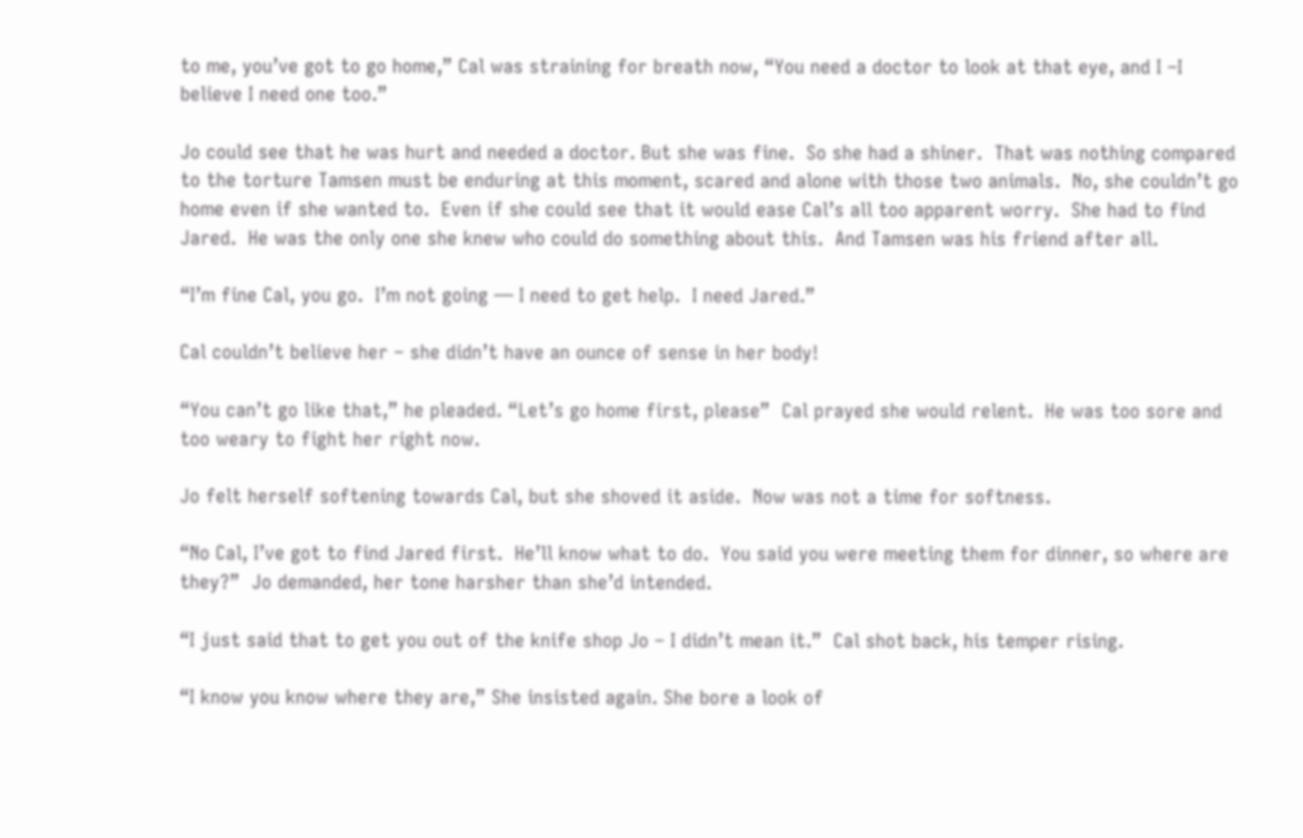to me, you’ve got to go home,” Cal was straining for breath now, “You need a doctor to look at that eye, and I –I believe I need one too.”

Jo could see that he was hurt and needed a doctor. But she was fine.  So she had a shiner.  That was nothing compared to the torture Tamsen must be enduring at this moment, scared and alone with those two animals.  No, she couldn’t go home even if she wanted to.  Even if she could see that it would ease Cal’s all too apparent worry.  She had to find Jared.  He was the only one she knew who could do something about this.  And Tamsen was his friend after all.

“I’m fine Cal, you go.  I’m not going — I need to get help.  I need Jared.”

Cal couldn’t believe her – she didn’t have an ounce of sense in her body!

“You can’t go like that,” he pleaded. “Let’s go home first, please”  Cal prayed she would relent.  He was too sore and too weary to fight her right now.

Jo felt herself softening towards Cal, but she shoved it aside.  Now was not a time for softness.

“No Cal, I’ve got to find Jared first.  He’ll know what to do.  You said you were meeting them for dinner, so where are they?”  Jo demanded, her tone harsher than she’d intended.

“I just said that to get you out of the knife shop Jo – I didn’t mean it.”  Cal shot back, his temper rising.

“I know you know where they are,” She insisted again. She bore a look of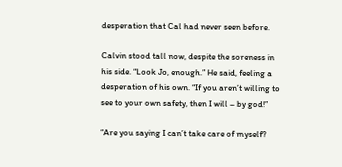desperation that Cal had never seen before.

Calvin stood tall now, despite the soreness in his side. “Look Jo, enough.” He said, feeling a desperation of his own. “If you aren’t willing to see to your own safety, then I will – by god!”

“Are you saying I can’t take care of myself?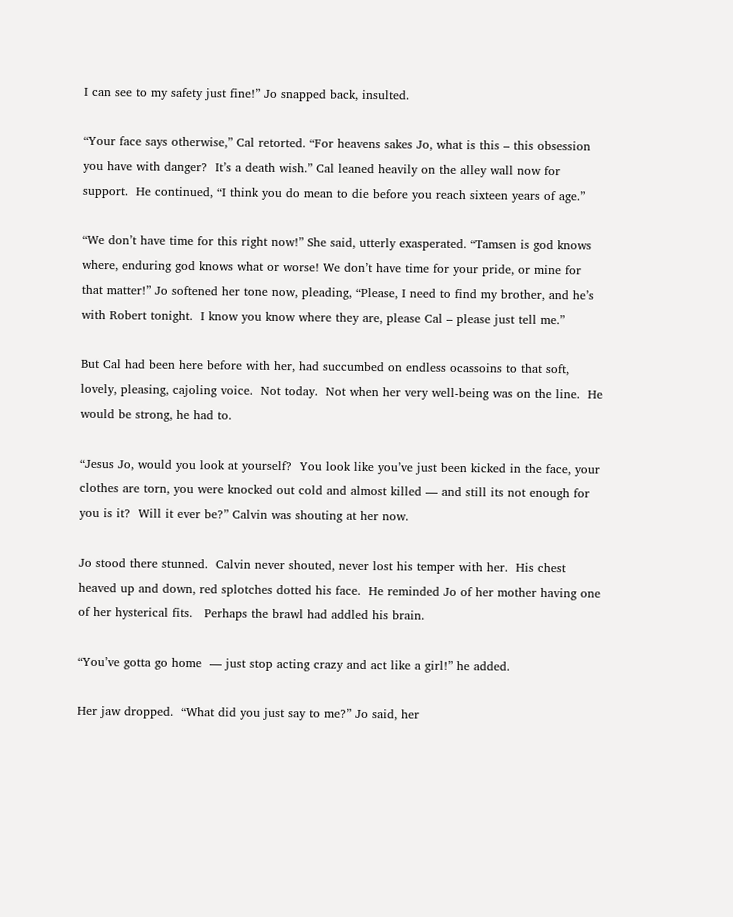I can see to my safety just fine!” Jo snapped back, insulted.

“Your face says otherwise,” Cal retorted. “For heavens sakes Jo, what is this – this obsession you have with danger?  It’s a death wish.” Cal leaned heavily on the alley wall now for support.  He continued, “I think you do mean to die before you reach sixteen years of age.”

“We don’t have time for this right now!” She said, utterly exasperated. “Tamsen is god knows where, enduring god knows what or worse! We don’t have time for your pride, or mine for that matter!” Jo softened her tone now, pleading, “Please, I need to find my brother, and he’s with Robert tonight.  I know you know where they are, please Cal – please just tell me.”

But Cal had been here before with her, had succumbed on endless ocassoins to that soft, lovely, pleasing, cajoling voice.  Not today.  Not when her very well-being was on the line.  He would be strong, he had to.

“Jesus Jo, would you look at yourself?  You look like you’ve just been kicked in the face, your clothes are torn, you were knocked out cold and almost killed — and still its not enough for you is it?  Will it ever be?” Calvin was shouting at her now.

Jo stood there stunned.  Calvin never shouted, never lost his temper with her.  His chest heaved up and down, red splotches dotted his face.  He reminded Jo of her mother having one of her hysterical fits.   Perhaps the brawl had addled his brain.

“You’ve gotta go home  — just stop acting crazy and act like a girl!” he added.

Her jaw dropped.  “What did you just say to me?” Jo said, her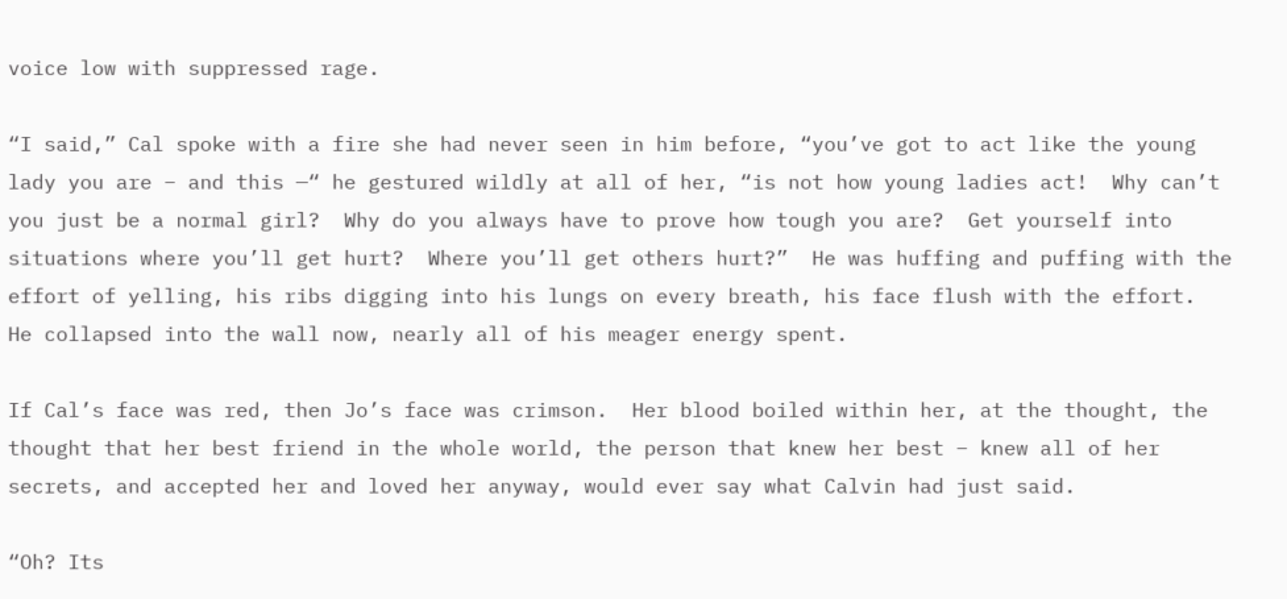voice low with suppressed rage.

“I said,” Cal spoke with a fire she had never seen in him before, “you’ve got to act like the young lady you are – and this —“ he gestured wildly at all of her, “is not how young ladies act!  Why can’t you just be a normal girl?  Why do you always have to prove how tough you are?  Get yourself into situations where you’ll get hurt?  Where you’ll get others hurt?”  He was huffing and puffing with the effort of yelling, his ribs digging into his lungs on every breath, his face flush with the effort.  He collapsed into the wall now, nearly all of his meager energy spent.

If Cal’s face was red, then Jo’s face was crimson.  Her blood boiled within her, at the thought, the thought that her best friend in the whole world, the person that knew her best – knew all of her secrets, and accepted her and loved her anyway, would ever say what Calvin had just said.

“Oh? Its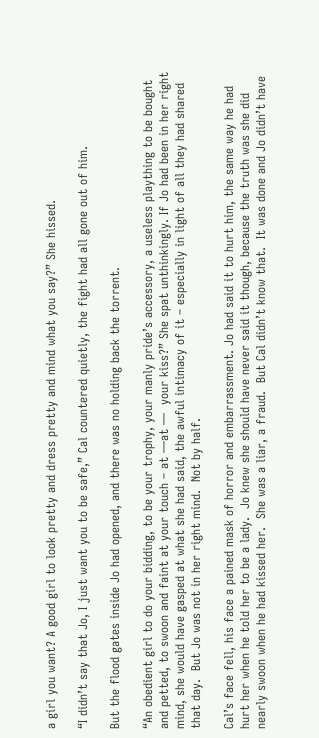a girl you want? A good girl to look pretty and dress pretty and mind what you say?” She hissed.

“I didn’t say that Jo, I just want you to be safe,” Cal countered quietly, the fight had all gone out of him.

But the flood gates inside Jo had opened, and there was no holding back the torrent.

“An obedient girl to do your bidding, to be your trophy, your manly pride’s accessory, a useless plaything to be bought and petted, to swoon and faint at your touch – at —at —  your kiss?” She spat unthinkingly. If Jo had been in her right mind, she would have gasped at what she had said, the awful intimacy of it – especially in light of all they had shared that day.  But Jo was not in her right mind.  Not by half.

Cal’s face fell, his face a pained mask of horror and embarrassment. Jo had said it to hurt him, the same way he had hurt her when he told her to be a lady.  Jo knew she should have never said it though, because the truth was she did nearly swoon when he had kissed her.  She was a liar, a fraud.  But Cal didn’t know that.  It was done and Jo didn’t have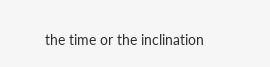the time or the inclination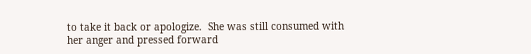to take it back or apologize.  She was still consumed with her anger and pressed forward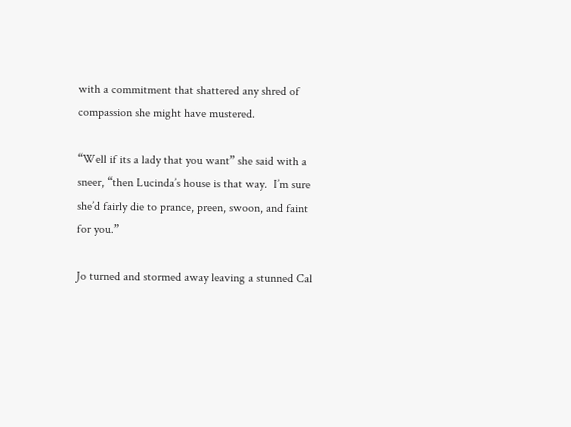with a commitment that shattered any shred of compassion she might have mustered.

“Well if its a lady that you want” she said with a sneer, “then Lucinda’s house is that way.  I’m sure she’d fairly die to prance, preen, swoon, and faint for you.”

Jo turned and stormed away leaving a stunned Cal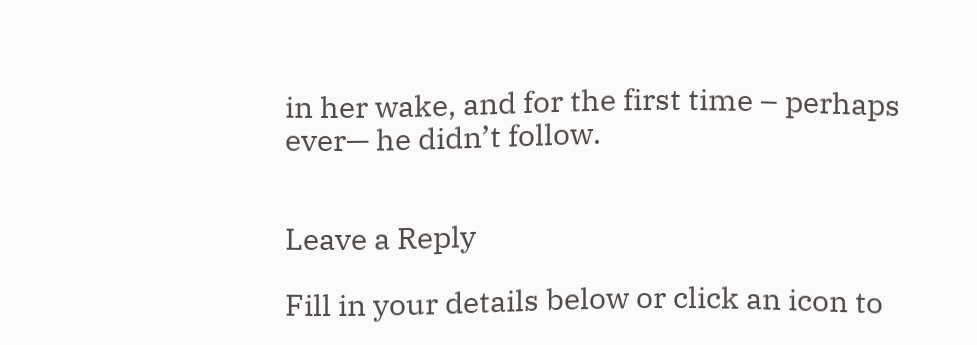in her wake, and for the first time – perhaps ever— he didn’t follow.


Leave a Reply

Fill in your details below or click an icon to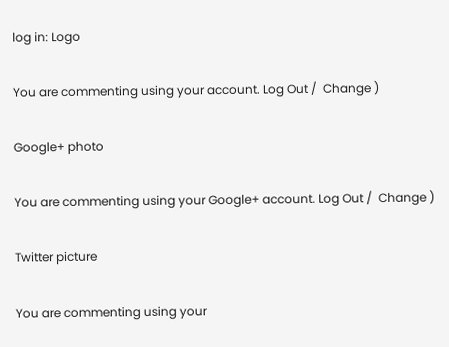log in: Logo

You are commenting using your account. Log Out /  Change )

Google+ photo

You are commenting using your Google+ account. Log Out /  Change )

Twitter picture

You are commenting using your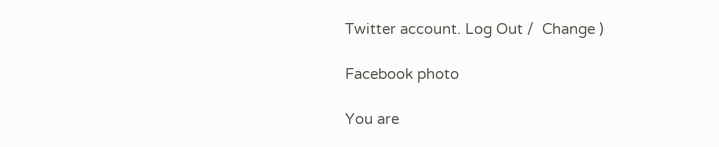Twitter account. Log Out /  Change )

Facebook photo

You are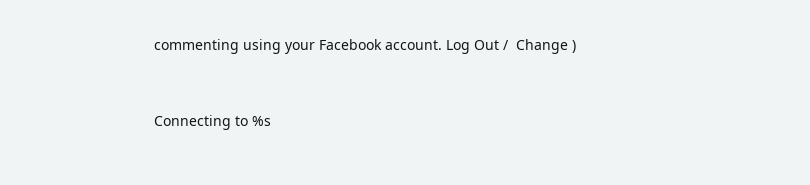commenting using your Facebook account. Log Out /  Change )


Connecting to %s